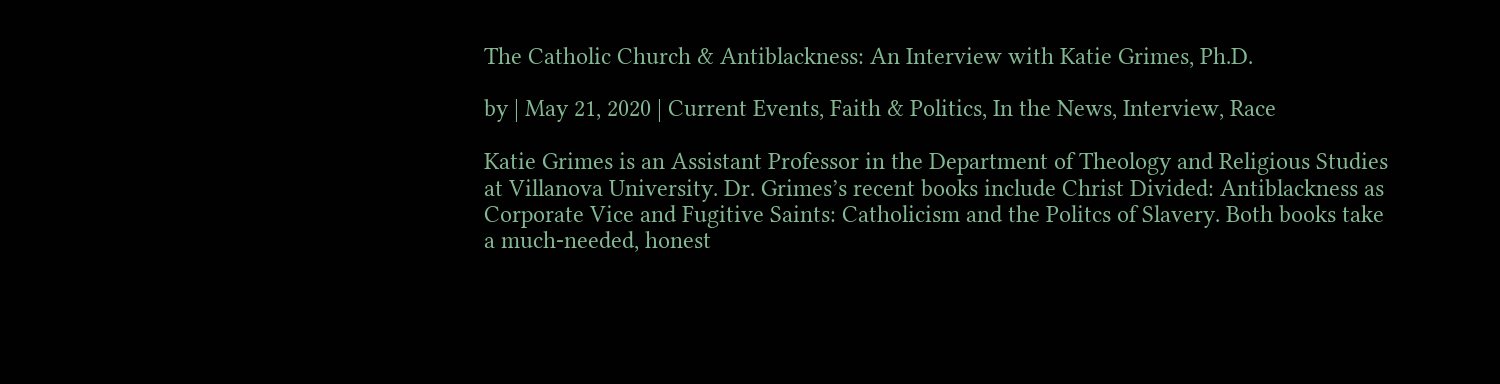The Catholic Church & Antiblackness: An Interview with Katie Grimes, Ph.D.

by | May 21, 2020 | Current Events, Faith & Politics, In the News, Interview, Race

Katie Grimes is an Assistant Professor in the Department of Theology and Religious Studies at Villanova University. Dr. Grimes’s recent books include Christ Divided: Antiblackness as Corporate Vice and Fugitive Saints: Catholicism and the Politcs of Slavery. Both books take a much-needed, honest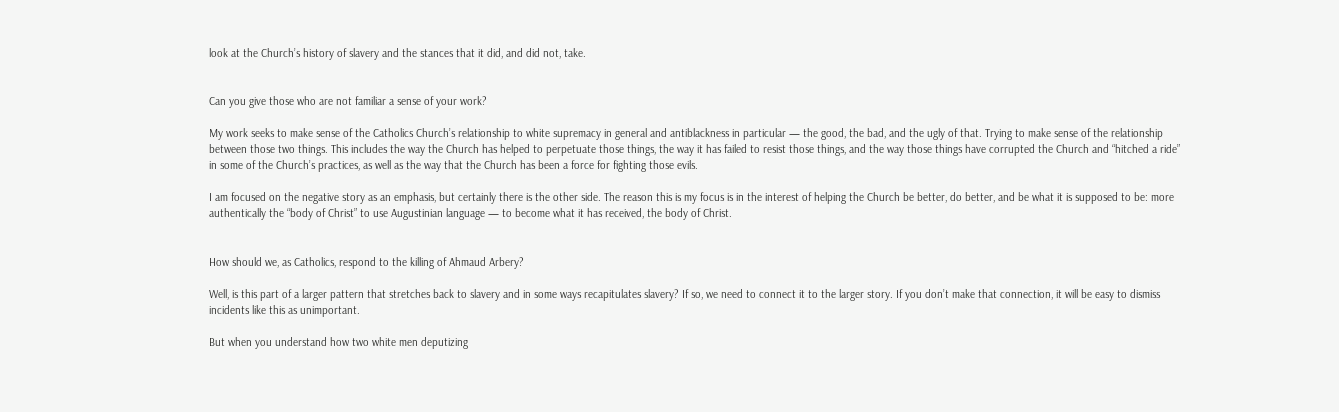look at the Church’s history of slavery and the stances that it did, and did not, take.


Can you give those who are not familiar a sense of your work?

My work seeks to make sense of the Catholics Church’s relationship to white supremacy in general and antiblackness in particular — the good, the bad, and the ugly of that. Trying to make sense of the relationship between those two things. This includes the way the Church has helped to perpetuate those things, the way it has failed to resist those things, and the way those things have corrupted the Church and “hitched a ride” in some of the Church’s practices, as well as the way that the Church has been a force for fighting those evils.

I am focused on the negative story as an emphasis, but certainly there is the other side. The reason this is my focus is in the interest of helping the Church be better, do better, and be what it is supposed to be: more authentically the “body of Christ” to use Augustinian language — to become what it has received, the body of Christ.


How should we, as Catholics, respond to the killing of Ahmaud Arbery?

Well, is this part of a larger pattern that stretches back to slavery and in some ways recapitulates slavery? If so, we need to connect it to the larger story. If you don’t make that connection, it will be easy to dismiss incidents like this as unimportant.

But when you understand how two white men deputizing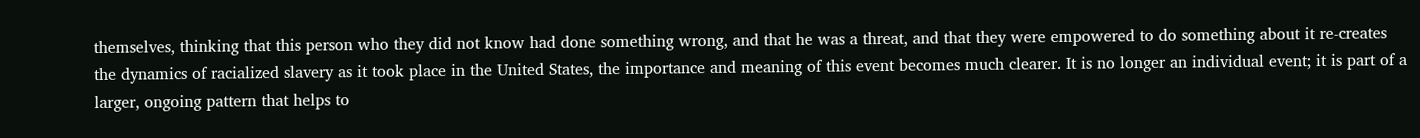themselves, thinking that this person who they did not know had done something wrong, and that he was a threat, and that they were empowered to do something about it re-creates the dynamics of racialized slavery as it took place in the United States, the importance and meaning of this event becomes much clearer. It is no longer an individual event; it is part of a larger, ongoing pattern that helps to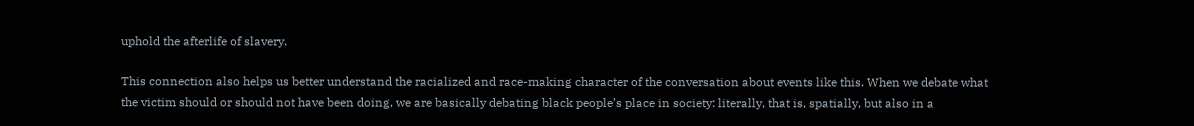uphold the afterlife of slavery.

This connection also helps us better understand the racialized and race-making character of the conversation about events like this. When we debate what the victim should or should not have been doing, we are basically debating black people’s place in society: literally, that is, spatially, but also in a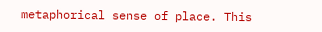metaphorical sense of place. This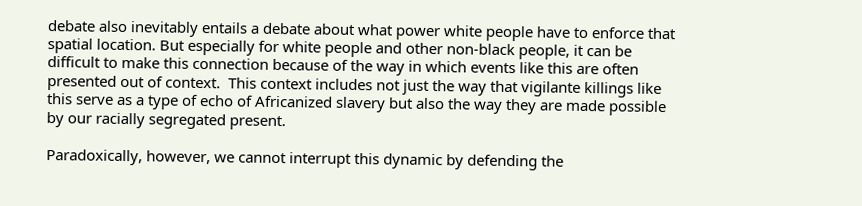debate also inevitably entails a debate about what power white people have to enforce that spatial location. But especially for white people and other non-black people, it can be difficult to make this connection because of the way in which events like this are often presented out of context.  This context includes not just the way that vigilante killings like this serve as a type of echo of Africanized slavery but also the way they are made possible by our racially segregated present.

Paradoxically, however, we cannot interrupt this dynamic by defending the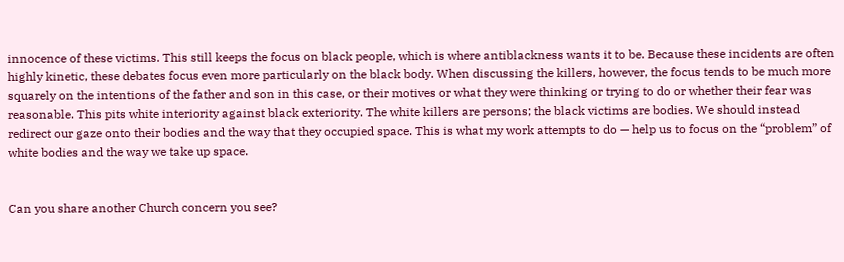innocence of these victims. This still keeps the focus on black people, which is where antiblackness wants it to be. Because these incidents are often highly kinetic, these debates focus even more particularly on the black body. When discussing the killers, however, the focus tends to be much more squarely on the intentions of the father and son in this case, or their motives or what they were thinking or trying to do or whether their fear was reasonable. This pits white interiority against black exteriority. The white killers are persons; the black victims are bodies. We should instead redirect our gaze onto their bodies and the way that they occupied space. This is what my work attempts to do — help us to focus on the “problem” of white bodies and the way we take up space.


Can you share another Church concern you see?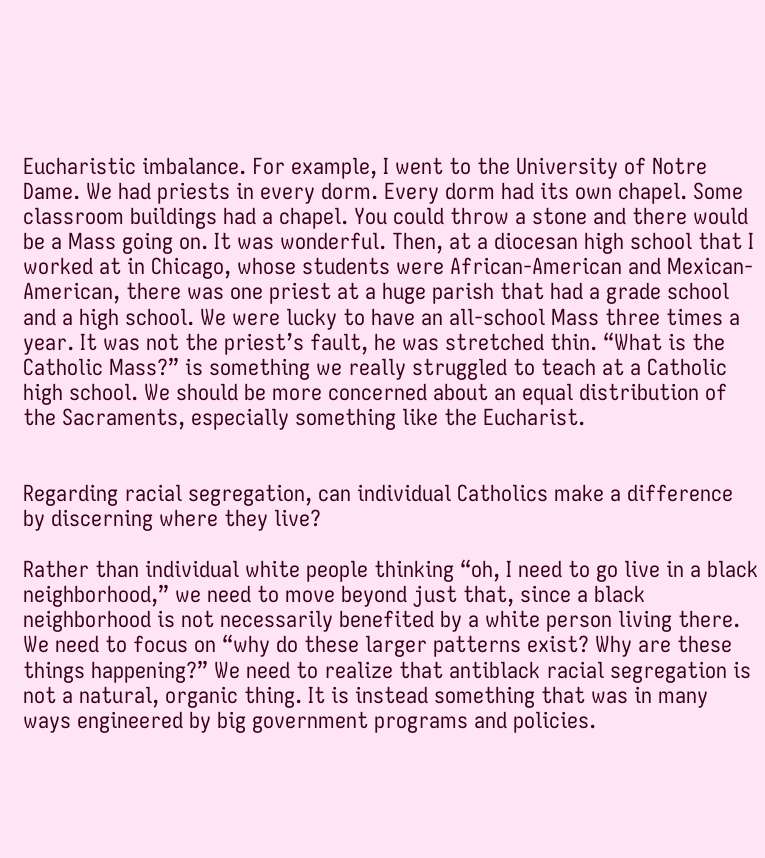Eucharistic imbalance. For example, I went to the University of Notre Dame. We had priests in every dorm. Every dorm had its own chapel. Some classroom buildings had a chapel. You could throw a stone and there would be a Mass going on. It was wonderful. Then, at a diocesan high school that I worked at in Chicago, whose students were African-American and Mexican-American, there was one priest at a huge parish that had a grade school and a high school. We were lucky to have an all-school Mass three times a year. It was not the priest’s fault, he was stretched thin. “What is the Catholic Mass?” is something we really struggled to teach at a Catholic high school. We should be more concerned about an equal distribution of the Sacraments, especially something like the Eucharist.


Regarding racial segregation, can individual Catholics make a difference by discerning where they live?

Rather than individual white people thinking “oh, I need to go live in a black neighborhood,” we need to move beyond just that, since a black neighborhood is not necessarily benefited by a white person living there. We need to focus on “why do these larger patterns exist? Why are these things happening?” We need to realize that antiblack racial segregation is not a natural, organic thing. It is instead something that was in many ways engineered by big government programs and policies.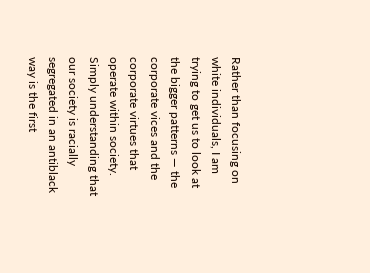Rather than focusing on white individuals, I am trying to get us to look at the bigger patterns — the corporate vices and the corporate virtues that operate within society. Simply understanding that our society is racially segregated in an antiblack way is the first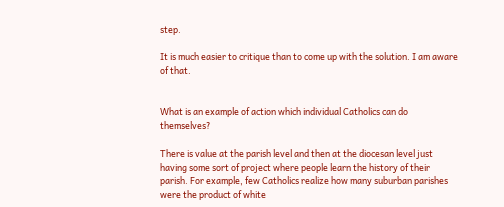step.

It is much easier to critique than to come up with the solution. I am aware of that.


What is an example of action which individual Catholics can do themselves?

There is value at the parish level and then at the diocesan level just having some sort of project where people learn the history of their parish. For example, few Catholics realize how many suburban parishes were the product of white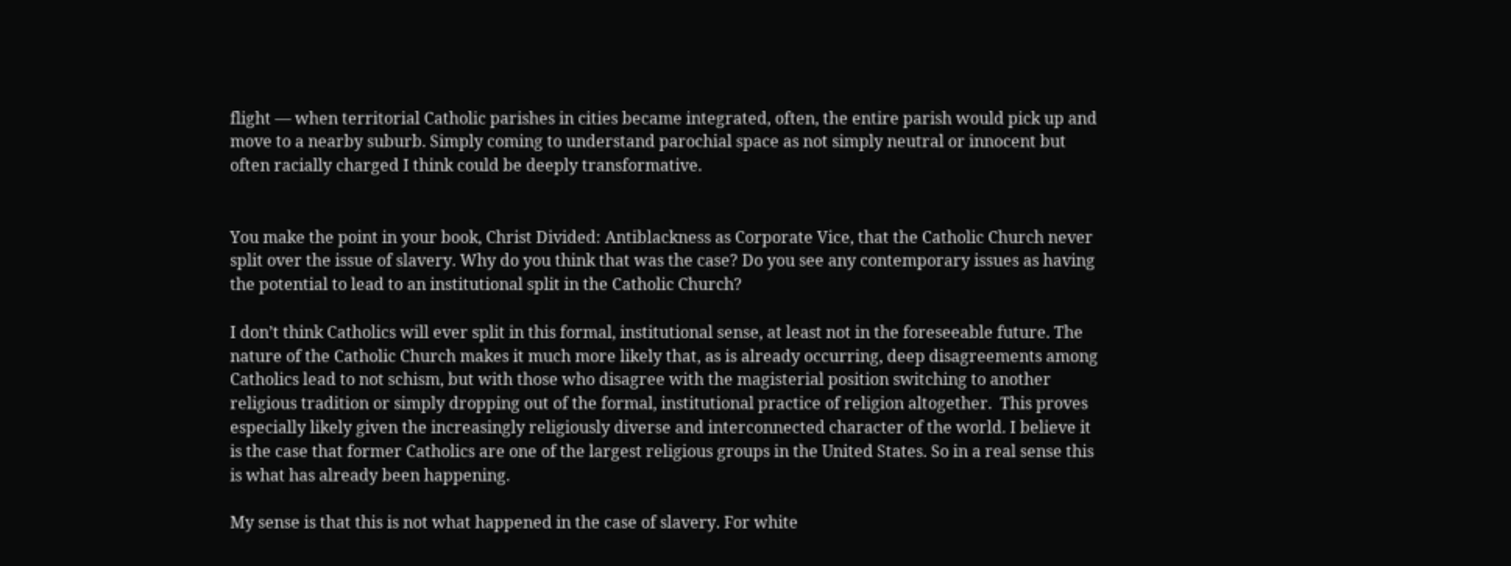flight — when territorial Catholic parishes in cities became integrated, often, the entire parish would pick up and move to a nearby suburb. Simply coming to understand parochial space as not simply neutral or innocent but often racially charged I think could be deeply transformative.


You make the point in your book, Christ Divided: Antiblackness as Corporate Vice, that the Catholic Church never split over the issue of slavery. Why do you think that was the case? Do you see any contemporary issues as having the potential to lead to an institutional split in the Catholic Church?

I don’t think Catholics will ever split in this formal, institutional sense, at least not in the foreseeable future. The nature of the Catholic Church makes it much more likely that, as is already occurring, deep disagreements among Catholics lead to not schism, but with those who disagree with the magisterial position switching to another religious tradition or simply dropping out of the formal, institutional practice of religion altogether.  This proves especially likely given the increasingly religiously diverse and interconnected character of the world. I believe it is the case that former Catholics are one of the largest religious groups in the United States. So in a real sense this is what has already been happening.

My sense is that this is not what happened in the case of slavery. For white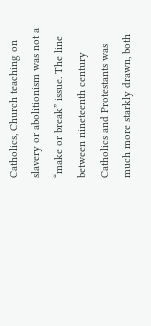Catholics, Church teaching on slavery or abolitionism was not a “make or break” issue. The line between nineteenth century Catholics and Protestants was much more starkly drawn, both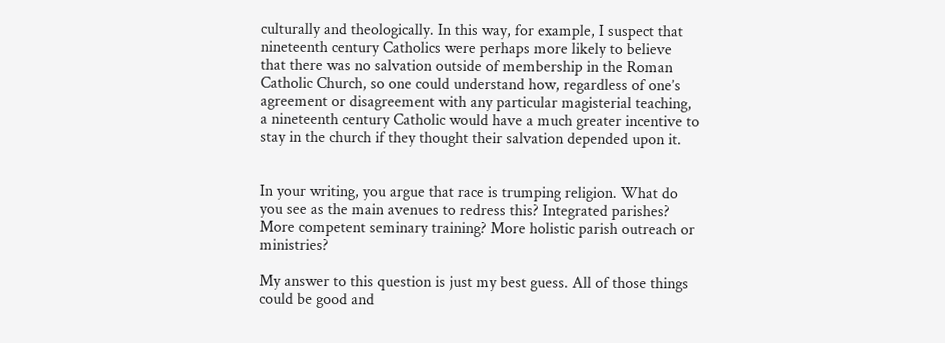culturally and theologically. In this way, for example, I suspect that nineteenth century Catholics were perhaps more likely to believe that there was no salvation outside of membership in the Roman Catholic Church, so one could understand how, regardless of one’s agreement or disagreement with any particular magisterial teaching, a nineteenth century Catholic would have a much greater incentive to stay in the church if they thought their salvation depended upon it.


In your writing, you argue that race is trumping religion. What do you see as the main avenues to redress this? Integrated parishes? More competent seminary training? More holistic parish outreach or ministries?

My answer to this question is just my best guess. All of those things could be good and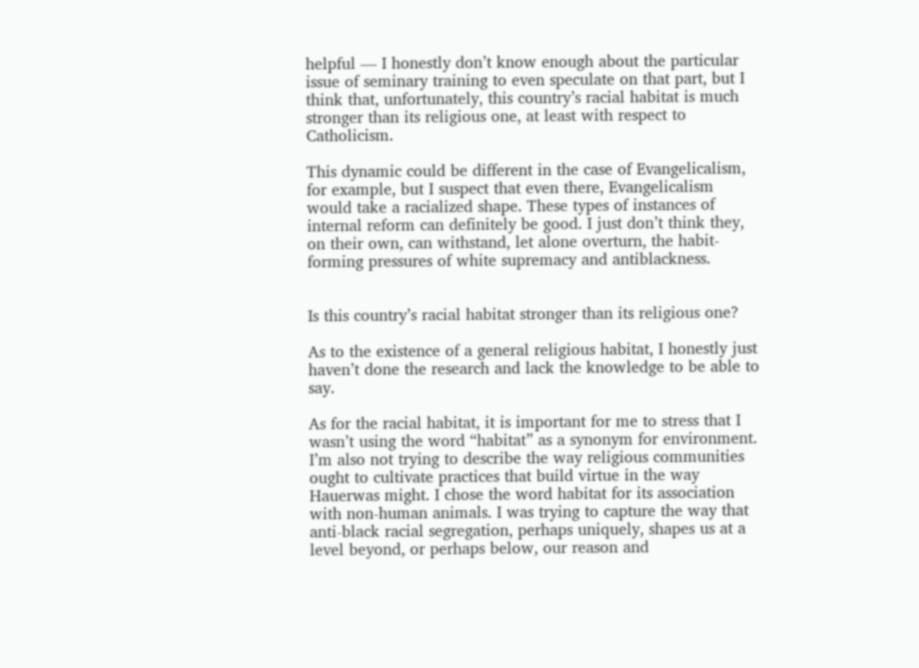helpful — I honestly don’t know enough about the particular issue of seminary training to even speculate on that part, but I think that, unfortunately, this country’s racial habitat is much stronger than its religious one, at least with respect to Catholicism.

This dynamic could be different in the case of Evangelicalism, for example, but I suspect that even there, Evangelicalism would take a racialized shape. These types of instances of internal reform can definitely be good. I just don’t think they, on their own, can withstand, let alone overturn, the habit-forming pressures of white supremacy and antiblackness.


Is this country’s racial habitat stronger than its religious one?

As to the existence of a general religious habitat, I honestly just haven’t done the research and lack the knowledge to be able to say.

As for the racial habitat, it is important for me to stress that I wasn’t using the word “habitat” as a synonym for environment. I’m also not trying to describe the way religious communities ought to cultivate practices that build virtue in the way Hauerwas might. I chose the word habitat for its association with non-human animals. I was trying to capture the way that anti-black racial segregation, perhaps uniquely, shapes us at a level beyond, or perhaps below, our reason and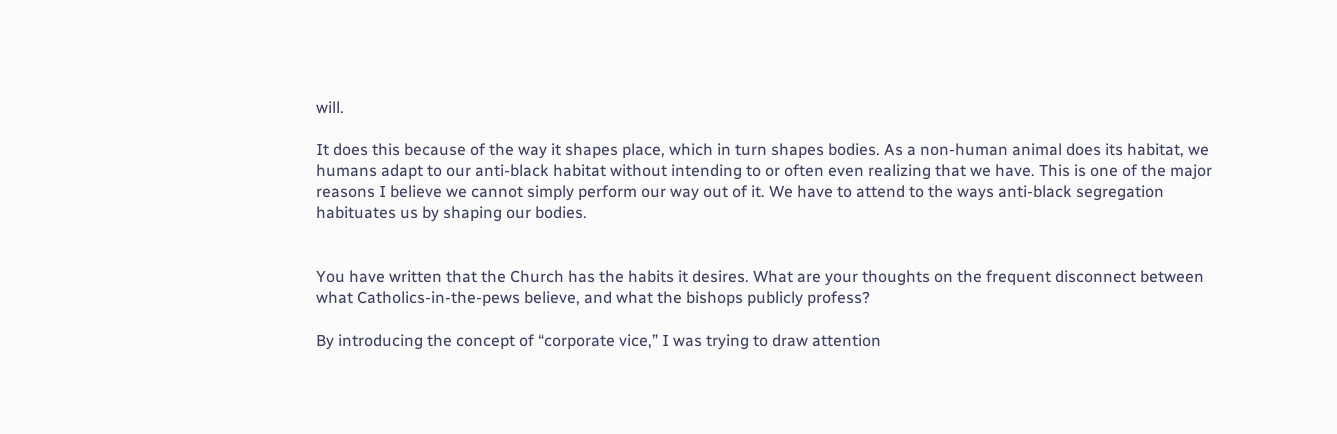will.

It does this because of the way it shapes place, which in turn shapes bodies. As a non-human animal does its habitat, we humans adapt to our anti-black habitat without intending to or often even realizing that we have. This is one of the major reasons I believe we cannot simply perform our way out of it. We have to attend to the ways anti-black segregation habituates us by shaping our bodies.


You have written that the Church has the habits it desires. What are your thoughts on the frequent disconnect between what Catholics-in-the-pews believe, and what the bishops publicly profess?

By introducing the concept of “corporate vice,” I was trying to draw attention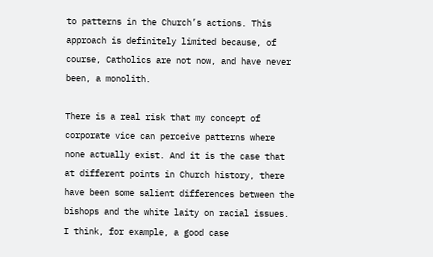to patterns in the Church’s actions. This approach is definitely limited because, of course, Catholics are not now, and have never been, a monolith.

There is a real risk that my concept of corporate vice can perceive patterns where none actually exist. And it is the case that at different points in Church history, there have been some salient differences between the bishops and the white laity on racial issues. I think, for example, a good case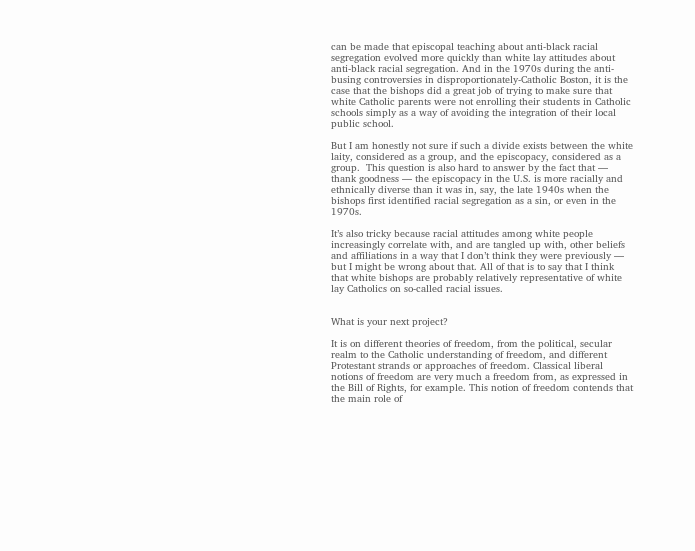can be made that episcopal teaching about anti-black racial segregation evolved more quickly than white lay attitudes about anti-black racial segregation. And in the 1970s during the anti-busing controversies in disproportionately-Catholic Boston, it is the case that the bishops did a great job of trying to make sure that white Catholic parents were not enrolling their students in Catholic schools simply as a way of avoiding the integration of their local public school.

But I am honestly not sure if such a divide exists between the white laity, considered as a group, and the episcopacy, considered as a group.  This question is also hard to answer by the fact that — thank goodness — the episcopacy in the U.S. is more racially and ethnically diverse than it was in, say, the late 1940s when the bishops first identified racial segregation as a sin, or even in the 1970s.

It’s also tricky because racial attitudes among white people increasingly correlate with, and are tangled up with, other beliefs and affiliations in a way that I don’t think they were previously — but I might be wrong about that. All of that is to say that I think that white bishops are probably relatively representative of white lay Catholics on so-called racial issues.


What is your next project?

It is on different theories of freedom, from the political, secular realm to the Catholic understanding of freedom, and different Protestant strands or approaches of freedom. Classical liberal notions of freedom are very much a freedom from, as expressed in the Bill of Rights, for example. This notion of freedom contends that the main role of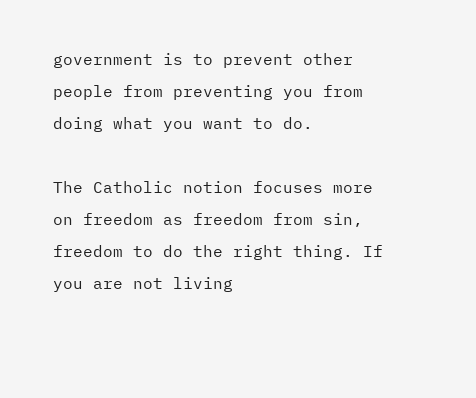government is to prevent other people from preventing you from doing what you want to do.

The Catholic notion focuses more on freedom as freedom from sin, freedom to do the right thing. If you are not living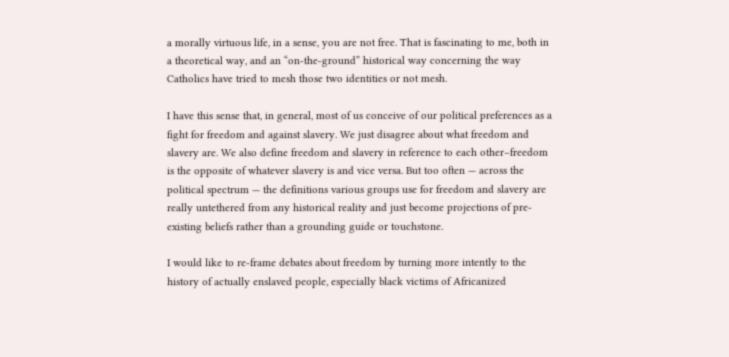a morally virtuous life, in a sense, you are not free. That is fascinating to me, both in a theoretical way, and an “on-the-ground” historical way concerning the way Catholics have tried to mesh those two identities or not mesh.

I have this sense that, in general, most of us conceive of our political preferences as a fight for freedom and against slavery. We just disagree about what freedom and slavery are. We also define freedom and slavery in reference to each other–freedom is the opposite of whatever slavery is and vice versa. But too often — across the political spectrum — the definitions various groups use for freedom and slavery are really untethered from any historical reality and just become projections of pre-existing beliefs rather than a grounding guide or touchstone.

I would like to re-frame debates about freedom by turning more intently to the history of actually enslaved people, especially black victims of Africanized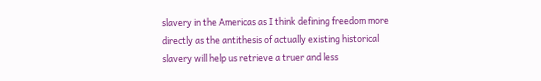slavery in the Americas as I think defining freedom more directly as the antithesis of actually existing historical slavery will help us retrieve a truer and less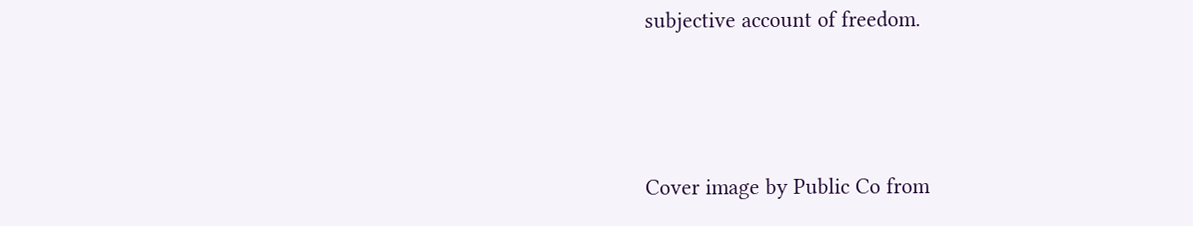subjective account of freedom.



Cover image by Public Co from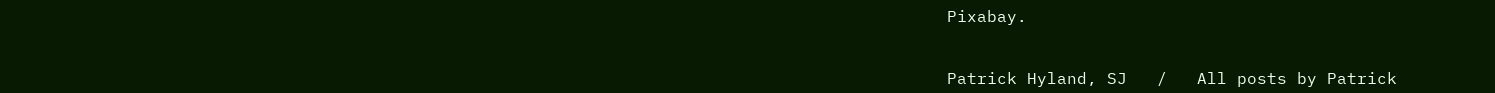Pixabay.


Patrick Hyland, SJ   /   All posts by Patrick